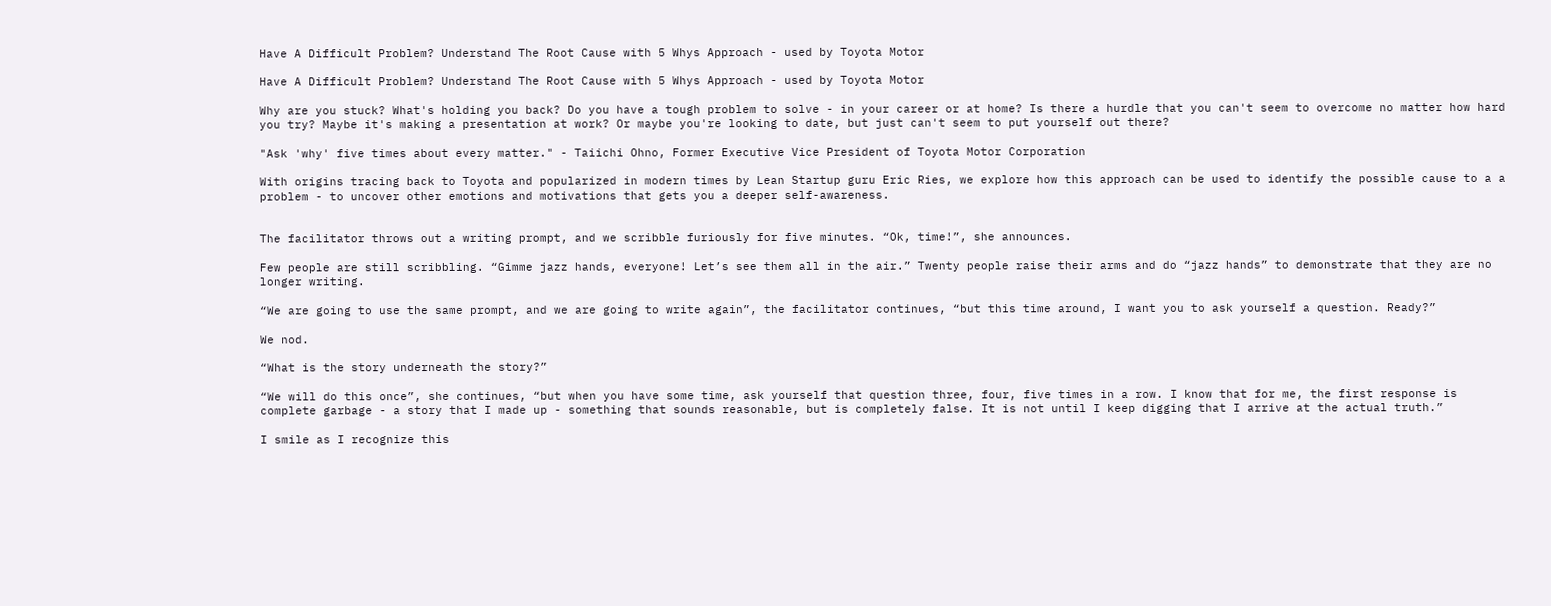Have A Difficult Problem? Understand The Root Cause with 5 Whys Approach - used by Toyota Motor

Have A Difficult Problem? Understand The Root Cause with 5 Whys Approach - used by Toyota Motor

Why are you stuck? What's holding you back? Do you have a tough problem to solve - in your career or at home? Is there a hurdle that you can't seem to overcome no matter how hard you try? Maybe it's making a presentation at work? Or maybe you're looking to date, but just can't seem to put yourself out there?

"Ask 'why' five times about every matter." - Taiichi Ohno, Former Executive Vice President of Toyota Motor Corporation

With origins tracing back to Toyota and popularized in modern times by Lean Startup guru Eric Ries, we explore how this approach can be used to identify the possible cause to a a problem - to uncover other emotions and motivations that gets you a deeper self-awareness.


The facilitator throws out a writing prompt, and we scribble furiously for five minutes. “Ok, time!”, she announces.

Few people are still scribbling. “Gimme jazz hands, everyone! Let’s see them all in the air.” Twenty people raise their arms and do “jazz hands” to demonstrate that they are no longer writing.

“We are going to use the same prompt, and we are going to write again”, the facilitator continues, “but this time around, I want you to ask yourself a question. Ready?”

We nod.

“What is the story underneath the story?”

“We will do this once”, she continues, “but when you have some time, ask yourself that question three, four, five times in a row. I know that for me, the first response is complete garbage - a story that I made up - something that sounds reasonable, but is completely false. It is not until I keep digging that I arrive at the actual truth.”

I smile as I recognize this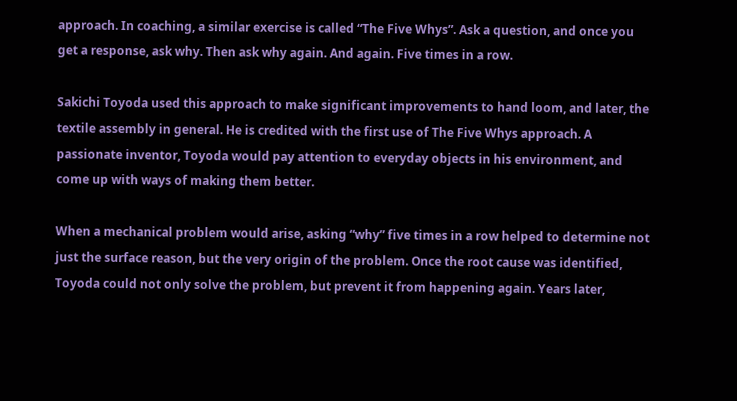approach. In coaching, a similar exercise is called “The Five Whys”. Ask a question, and once you get a response, ask why. Then ask why again. And again. Five times in a row.

Sakichi Toyoda used this approach to make significant improvements to hand loom, and later, the textile assembly in general. He is credited with the first use of The Five Whys approach. A passionate inventor, Toyoda would pay attention to everyday objects in his environment, and come up with ways of making them better.

When a mechanical problem would arise, asking “why” five times in a row helped to determine not just the surface reason, but the very origin of the problem. Once the root cause was identified, Toyoda could not only solve the problem, but prevent it from happening again. Years later,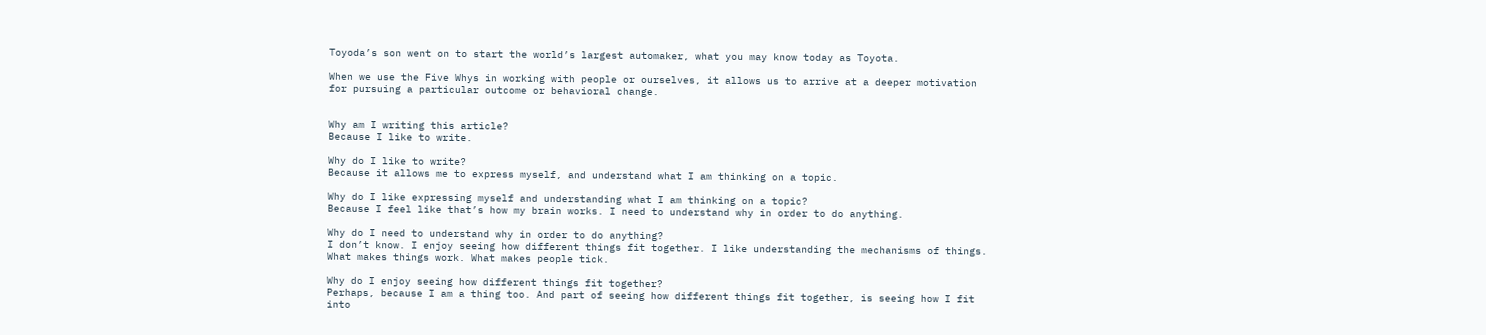Toyoda’s son went on to start the world’s largest automaker, what you may know today as Toyota.

When we use the Five Whys in working with people or ourselves, it allows us to arrive at a deeper motivation for pursuing a particular outcome or behavioral change.


Why am I writing this article?
Because I like to write.

Why do I like to write?
Because it allows me to express myself, and understand what I am thinking on a topic.

Why do I like expressing myself and understanding what I am thinking on a topic?
Because I feel like that’s how my brain works. I need to understand why in order to do anything.

Why do I need to understand why in order to do anything?
I don’t know. I enjoy seeing how different things fit together. I like understanding the mechanisms of things. What makes things work. What makes people tick.

Why do I enjoy seeing how different things fit together?
Perhaps, because I am a thing too. And part of seeing how different things fit together, is seeing how I fit into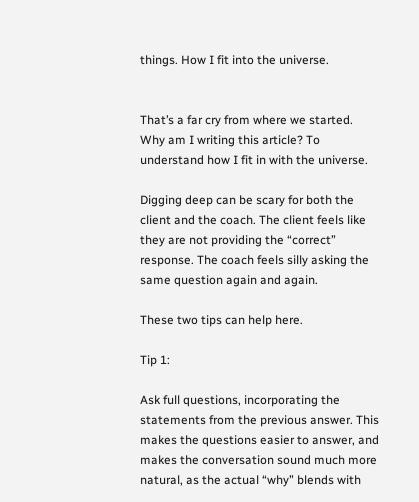things. How I fit into the universe.


That’s a far cry from where we started. Why am I writing this article? To understand how I fit in with the universe.

Digging deep can be scary for both the client and the coach. The client feels like they are not providing the “correct” response. The coach feels silly asking the same question again and again.

These two tips can help here.

Tip 1:

Ask full questions, incorporating the statements from the previous answer. This makes the questions easier to answer, and makes the conversation sound much more natural, as the actual “why” blends with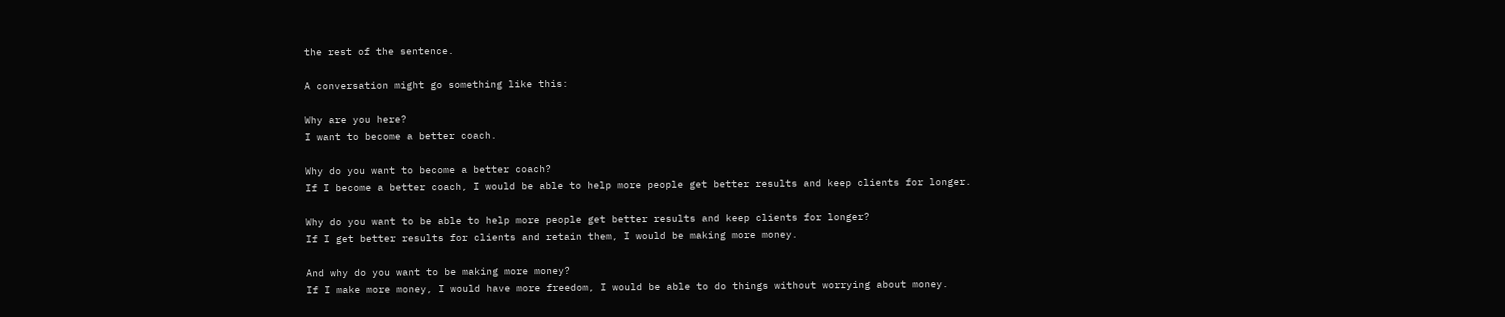the rest of the sentence.

A conversation might go something like this:

Why are you here?
I want to become a better coach.

Why do you want to become a better coach?
If I become a better coach, I would be able to help more people get better results and keep clients for longer.

Why do you want to be able to help more people get better results and keep clients for longer?
If I get better results for clients and retain them, I would be making more money.

And why do you want to be making more money?
If I make more money, I would have more freedom, I would be able to do things without worrying about money.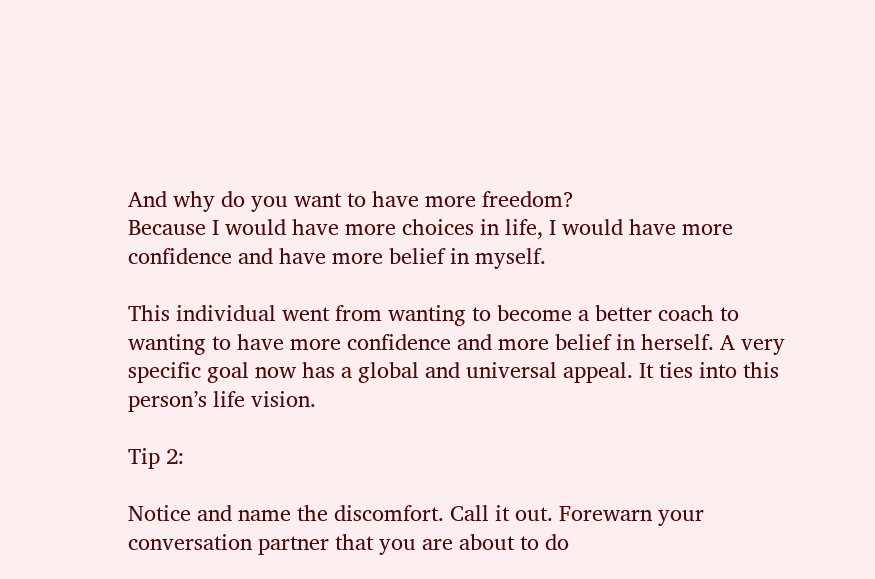And why do you want to have more freedom?
Because I would have more choices in life, I would have more confidence and have more belief in myself.

This individual went from wanting to become a better coach to wanting to have more confidence and more belief in herself. A very specific goal now has a global and universal appeal. It ties into this person’s life vision.

Tip 2:

Notice and name the discomfort. Call it out. Forewarn your conversation partner that you are about to do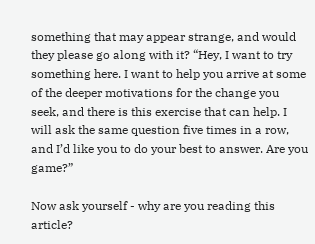something that may appear strange, and would they please go along with it? “Hey, I want to try something here. I want to help you arrive at some of the deeper motivations for the change you seek, and there is this exercise that can help. I will ask the same question five times in a row, and I’d like you to do your best to answer. Are you game?”

Now ask yourself - why are you reading this article?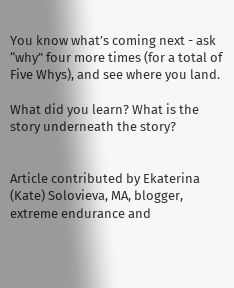You know what’s coming next - ask “why” four more times (for a total of Five Whys), and see where you land.

What did you learn? What is the story underneath the story?


Article contributed by Ekaterina (Kate) Solovieva, MA, blogger, extreme endurance and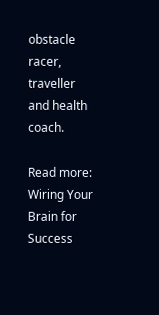obstacle racer, traveller and health coach.

Read more: Wiring Your Brain for Success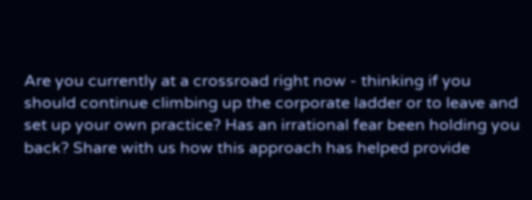Are you currently at a crossroad right now - thinking if you should continue climbing up the corporate ladder or to leave and set up your own practice? Has an irrational fear been holding you back? Share with us how this approach has helped provide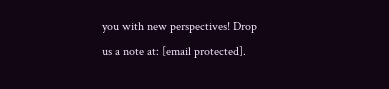you with new perspectives! Drop us a note at: [email protected].